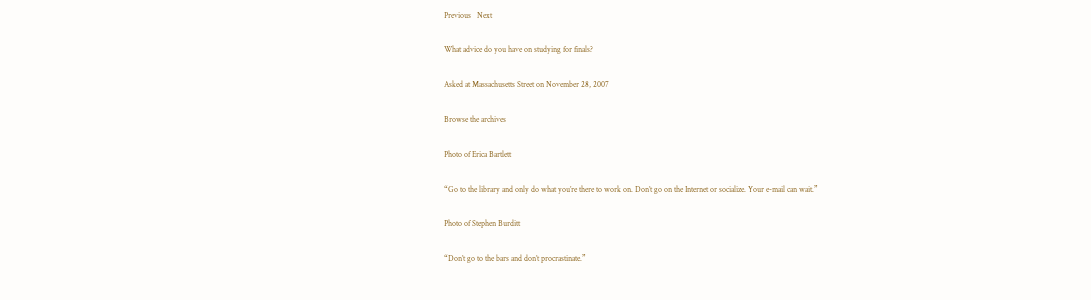Previous   Next

What advice do you have on studying for finals?

Asked at Massachusetts Street on November 28, 2007

Browse the archives

Photo of Erica Bartlett

“Go to the library and only do what you’re there to work on. Don’t go on the Internet or socialize. Your e-mail can wait.”

Photo of Stephen Burditt

“Don’t go to the bars and don’t procrastinate.”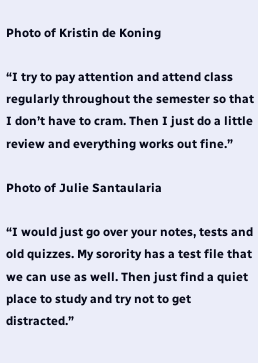Photo of Kristin de Koning

“I try to pay attention and attend class regularly throughout the semester so that I don’t have to cram. Then I just do a little review and everything works out fine.”

Photo of Julie Santaularia

“I would just go over your notes, tests and old quizzes. My sorority has a test file that we can use as well. Then just find a quiet place to study and try not to get distracted.”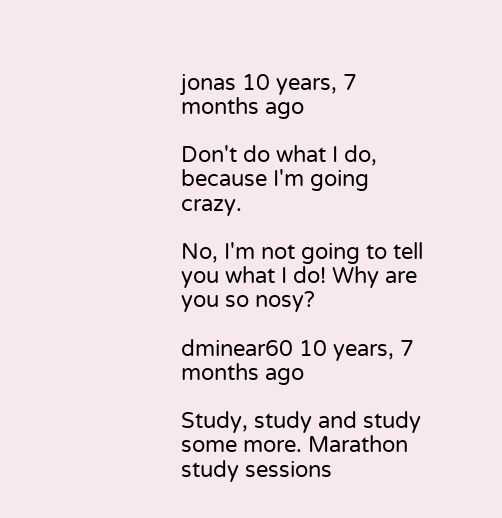jonas 10 years, 7 months ago

Don't do what I do, because I'm going crazy.

No, I'm not going to tell you what I do! Why are you so nosy?

dminear60 10 years, 7 months ago

Study, study and study some more. Marathon study sessions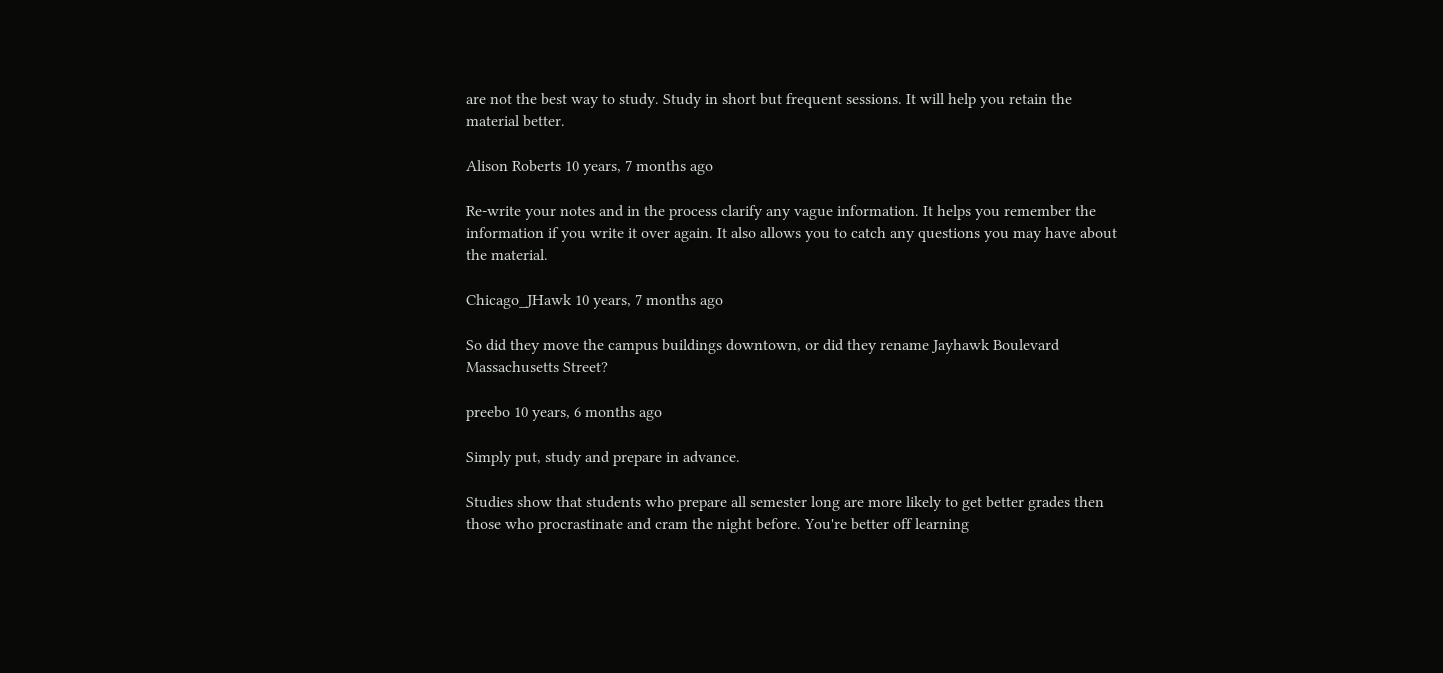are not the best way to study. Study in short but frequent sessions. It will help you retain the material better.

Alison Roberts 10 years, 7 months ago

Re-write your notes and in the process clarify any vague information. It helps you remember the information if you write it over again. It also allows you to catch any questions you may have about the material.

Chicago_JHawk 10 years, 7 months ago

So did they move the campus buildings downtown, or did they rename Jayhawk Boulevard Massachusetts Street?

preebo 10 years, 6 months ago

Simply put, study and prepare in advance.

Studies show that students who prepare all semester long are more likely to get better grades then those who procrastinate and cram the night before. You're better off learning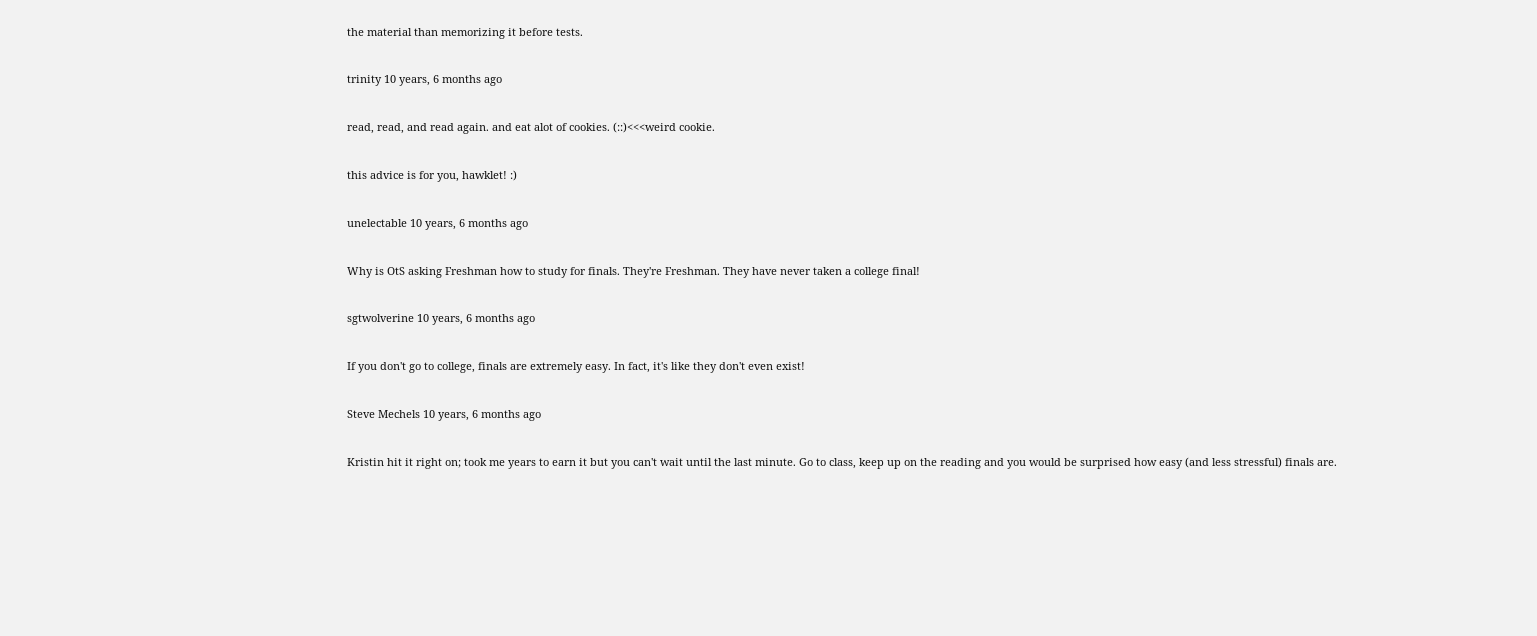the material than memorizing it before tests.

trinity 10 years, 6 months ago

read, read, and read again. and eat alot of cookies. (::)<<<weird cookie.

this advice is for you, hawklet! :)

unelectable 10 years, 6 months ago

Why is OtS asking Freshman how to study for finals. They're Freshman. They have never taken a college final!

sgtwolverine 10 years, 6 months ago

If you don't go to college, finals are extremely easy. In fact, it's like they don't even exist!

Steve Mechels 10 years, 6 months ago

Kristin hit it right on; took me years to earn it but you can't wait until the last minute. Go to class, keep up on the reading and you would be surprised how easy (and less stressful) finals are.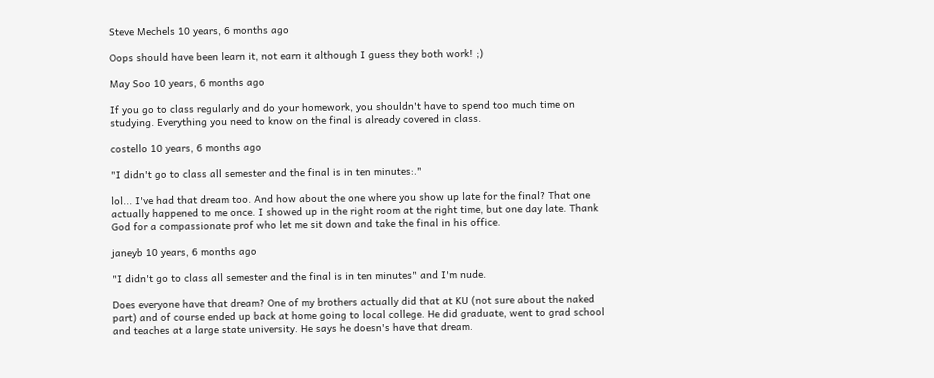Steve Mechels 10 years, 6 months ago

Oops should have been learn it, not earn it although I guess they both work! ;)

May Soo 10 years, 6 months ago

If you go to class regularly and do your homework, you shouldn't have to spend too much time on studying. Everything you need to know on the final is already covered in class.

costello 10 years, 6 months ago

"I didn't go to class all semester and the final is in ten minutes:."

lol... I've had that dream too. And how about the one where you show up late for the final? That one actually happened to me once. I showed up in the right room at the right time, but one day late. Thank God for a compassionate prof who let me sit down and take the final in his office.

janeyb 10 years, 6 months ago

"I didn't go to class all semester and the final is in ten minutes" and I'm nude.

Does everyone have that dream? One of my brothers actually did that at KU (not sure about the naked part) and of course ended up back at home going to local college. He did graduate, went to grad school and teaches at a large state university. He says he doesn's have that dream.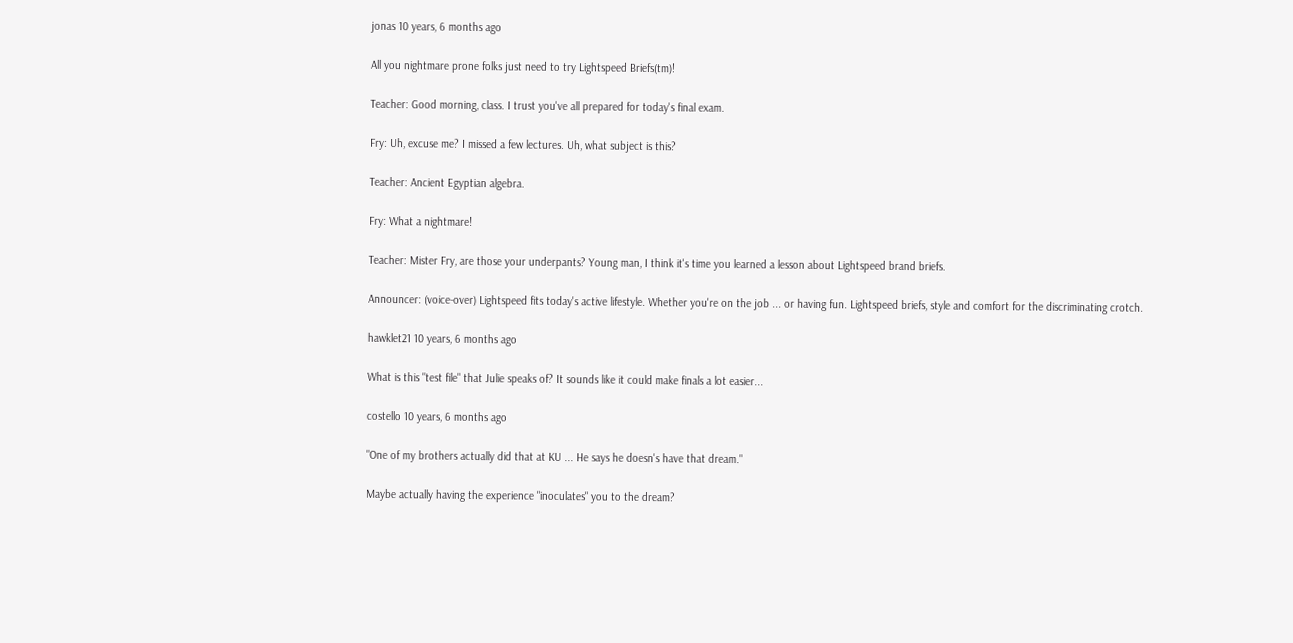jonas 10 years, 6 months ago

All you nightmare prone folks just need to try Lightspeed Briefs(tm)!

Teacher: Good morning, class. I trust you've all prepared for today's final exam.

Fry: Uh, excuse me? I missed a few lectures. Uh, what subject is this?

Teacher: Ancient Egyptian algebra.

Fry: What a nightmare!

Teacher: Mister Fry, are those your underpants? Young man, I think it's time you learned a lesson about Lightspeed brand briefs.

Announcer: (voice-over) Lightspeed fits today's active lifestyle. Whether you're on the job ... or having fun. Lightspeed briefs, style and comfort for the discriminating crotch.

hawklet21 10 years, 6 months ago

What is this "test file" that Julie speaks of? It sounds like it could make finals a lot easier...

costello 10 years, 6 months ago

"One of my brothers actually did that at KU ... He says he doesn's have that dream."

Maybe actually having the experience "inoculates" you to the dream?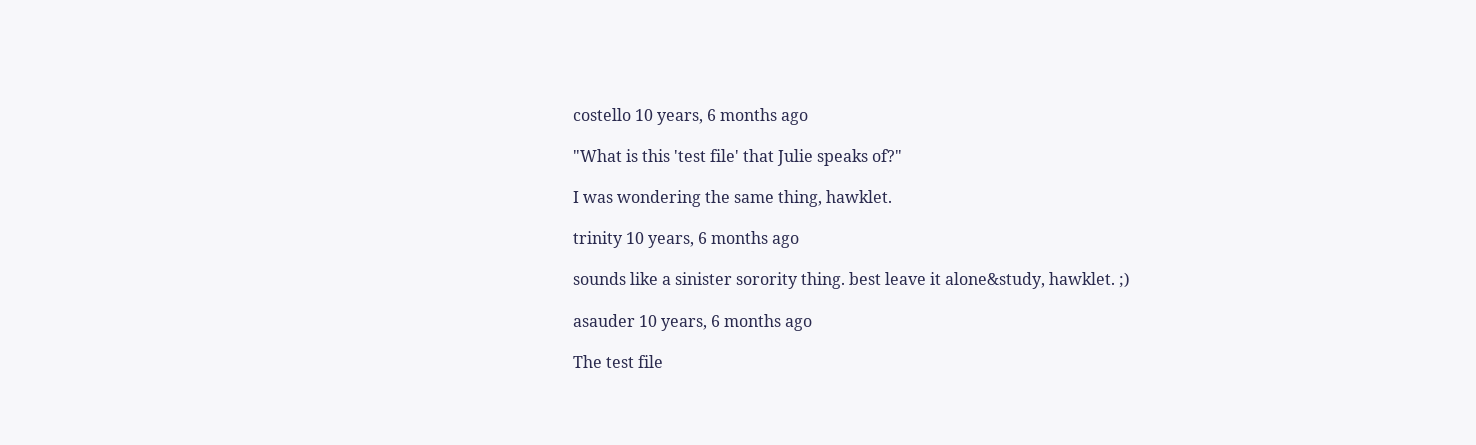costello 10 years, 6 months ago

"What is this 'test file' that Julie speaks of?"

I was wondering the same thing, hawklet.

trinity 10 years, 6 months ago

sounds like a sinister sorority thing. best leave it alone&study, hawklet. ;)

asauder 10 years, 6 months ago

The test file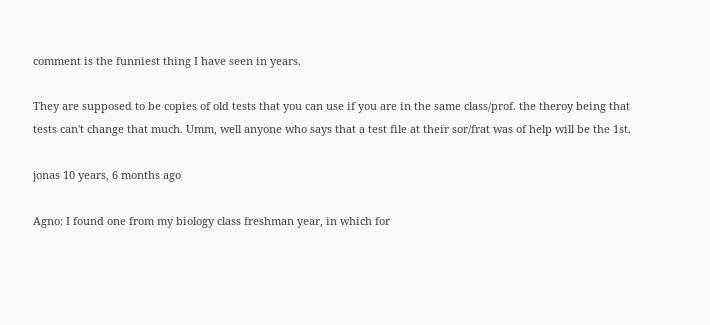comment is the funniest thing I have seen in years.

They are supposed to be copies of old tests that you can use if you are in the same class/prof. the theroy being that tests can't change that much. Umm, well anyone who says that a test file at their sor/frat was of help will be the 1st.

jonas 10 years, 6 months ago

Agno: I found one from my biology class freshman year, in which for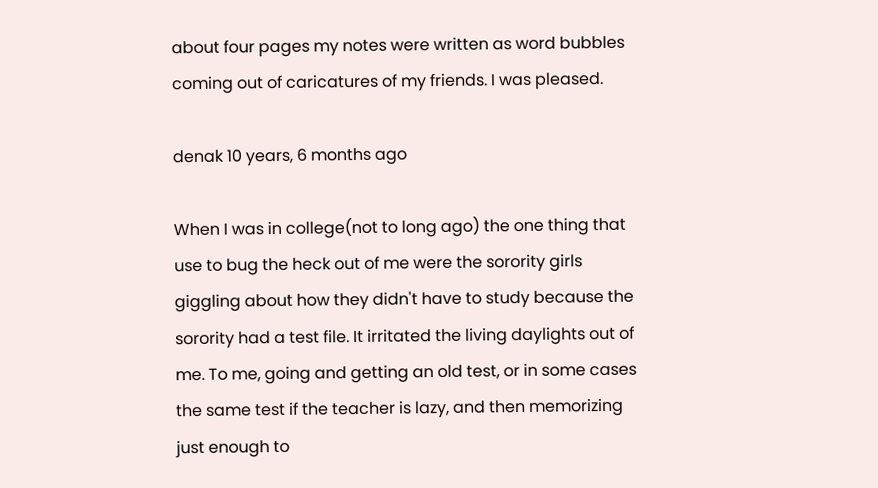about four pages my notes were written as word bubbles coming out of caricatures of my friends. I was pleased.

denak 10 years, 6 months ago

When I was in college(not to long ago) the one thing that use to bug the heck out of me were the sorority girls giggling about how they didn't have to study because the sorority had a test file. It irritated the living daylights out of me. To me, going and getting an old test, or in some cases the same test if the teacher is lazy, and then memorizing just enough to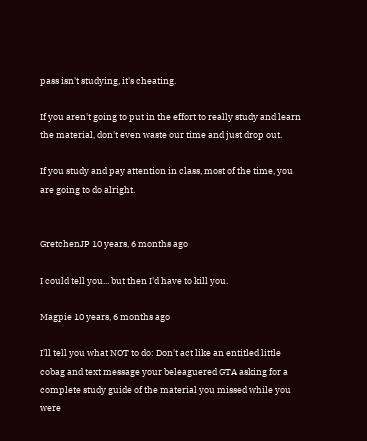pass isn't studying, it's cheating.

If you aren't going to put in the effort to really study and learn the material, don't even waste our time and just drop out.

If you study and pay attention in class, most of the time, you are going to do alright.


GretchenJP 10 years, 6 months ago

I could tell you... but then I'd have to kill you.

Magpie 10 years, 6 months ago

I'll tell you what NOT to do: Don't act like an entitled little cobag and text message your beleaguered GTA asking for a complete study guide of the material you missed while you were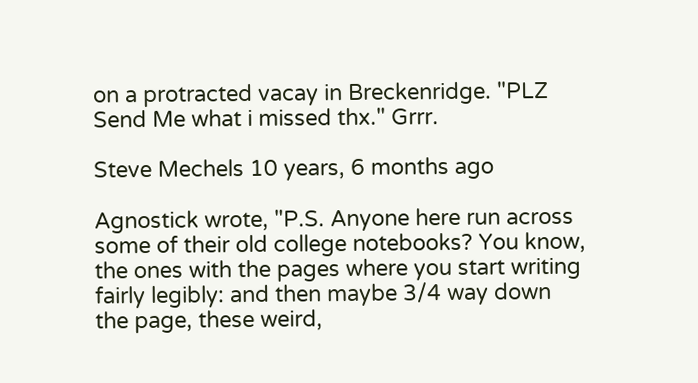on a protracted vacay in Breckenridge. "PLZ Send Me what i missed thx." Grrr.

Steve Mechels 10 years, 6 months ago

Agnostick wrote, "P.S. Anyone here run across some of their old college notebooks? You know, the ones with the pages where you start writing fairly legibly: and then maybe 3/4 way down the page, these weird,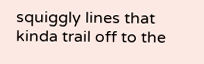squiggly lines that kinda trail off to the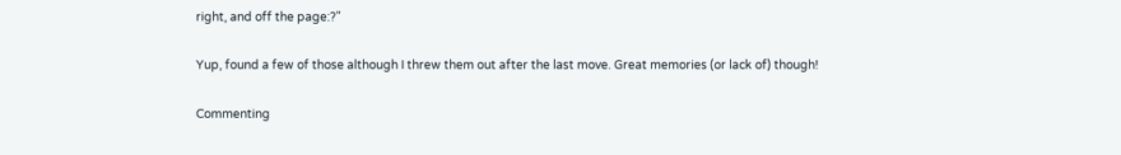right, and off the page:?"

Yup, found a few of those although I threw them out after the last move. Great memories (or lack of) though!

Commenting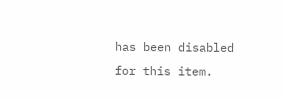has been disabled for this item.